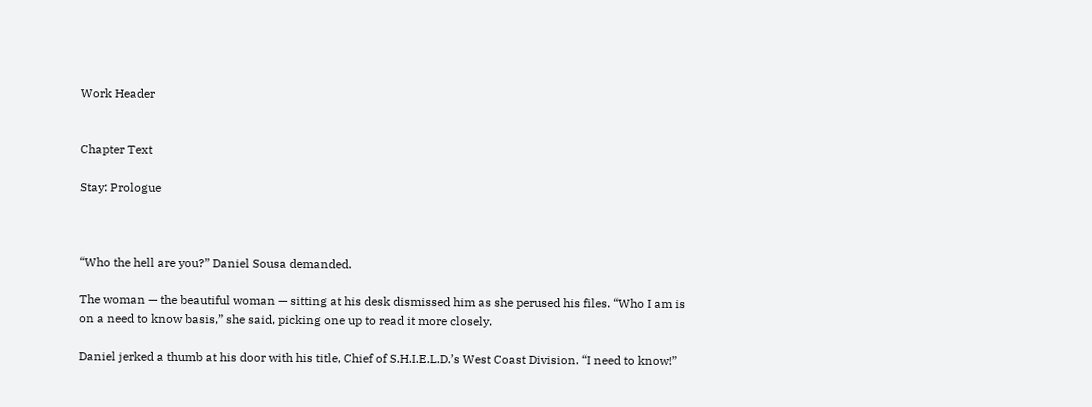Work Header


Chapter Text

Stay: Prologue



“Who the hell are you?” Daniel Sousa demanded.

The woman — the beautiful woman — sitting at his desk dismissed him as she perused his files. “Who I am is on a need to know basis,” she said, picking one up to read it more closely.

Daniel jerked a thumb at his door with his title, Chief of S.H.I.E.L.D.’s West Coast Division. “I need to know!”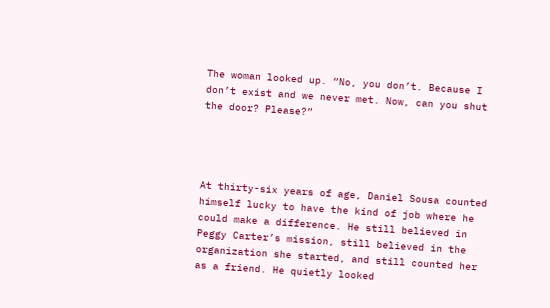The woman looked up. “No, you don’t. Because I don’t exist and we never met. Now, can you shut the door? Please?”




At thirty-six years of age, Daniel Sousa counted himself lucky to have the kind of job where he could make a difference. He still believed in Peggy Carter’s mission, still believed in the organization she started, and still counted her as a friend. He quietly looked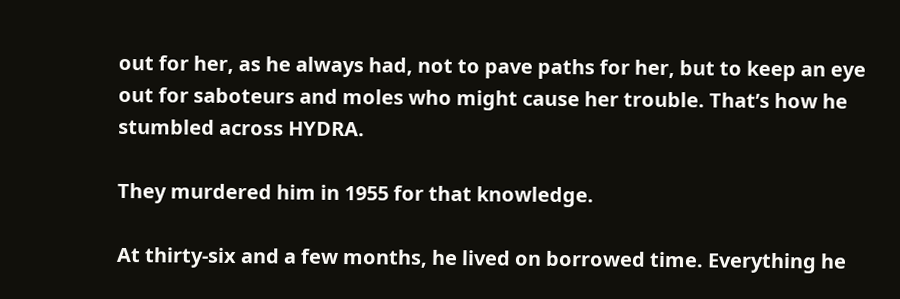out for her, as he always had, not to pave paths for her, but to keep an eye out for saboteurs and moles who might cause her trouble. That’s how he stumbled across HYDRA.

They murdered him in 1955 for that knowledge.

At thirty-six and a few months, he lived on borrowed time. Everything he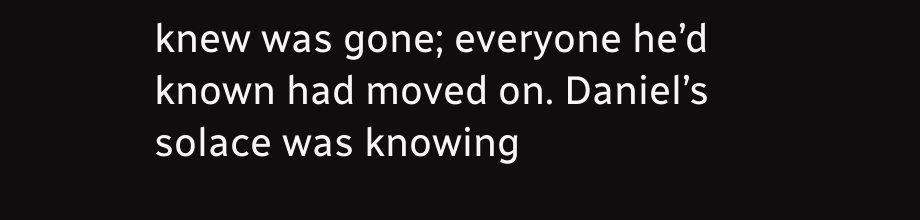knew was gone; everyone he’d known had moved on. Daniel’s solace was knowing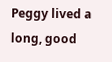Peggy lived a long, good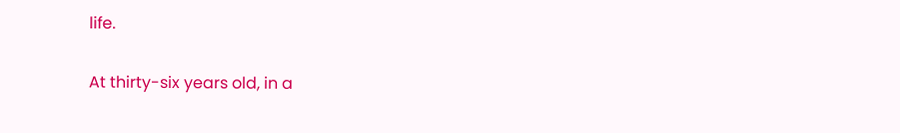life.

At thirty-six years old, in a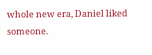whole new era, Daniel liked someone.